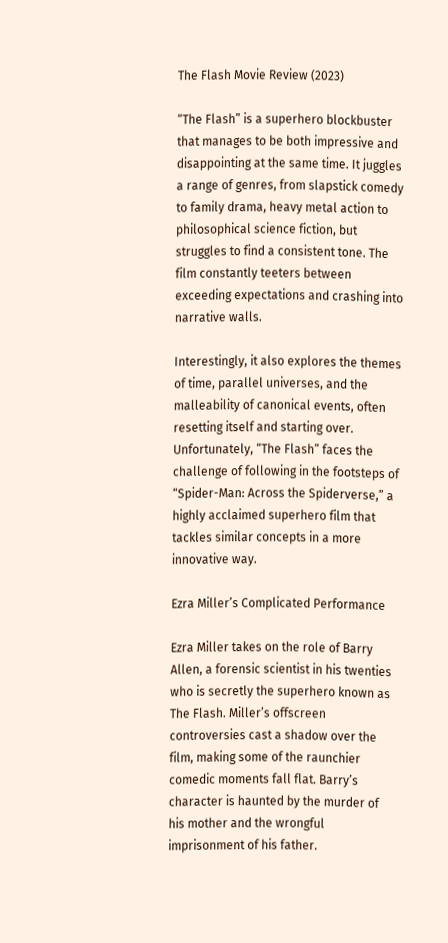The Flash Movie Review (2023)

“The Flash” is a superhero blockbuster that manages to be both impressive and disappointing at the same time. It juggles a range of genres, from slapstick comedy to family drama, heavy metal action to philosophical science fiction, but struggles to find a consistent tone. The film constantly teeters between exceeding expectations and crashing into narrative walls.

Interestingly, it also explores the themes of time, parallel universes, and the malleability of canonical events, often resetting itself and starting over. Unfortunately, “The Flash” faces the challenge of following in the footsteps of “Spider-Man: Across the Spiderverse,” a highly acclaimed superhero film that tackles similar concepts in a more innovative way.

Ezra Miller’s Complicated Performance

Ezra Miller takes on the role of Barry Allen, a forensic scientist in his twenties who is secretly the superhero known as The Flash. Miller’s offscreen controversies cast a shadow over the film, making some of the raunchier comedic moments fall flat. Barry’s character is haunted by the murder of his mother and the wrongful imprisonment of his father.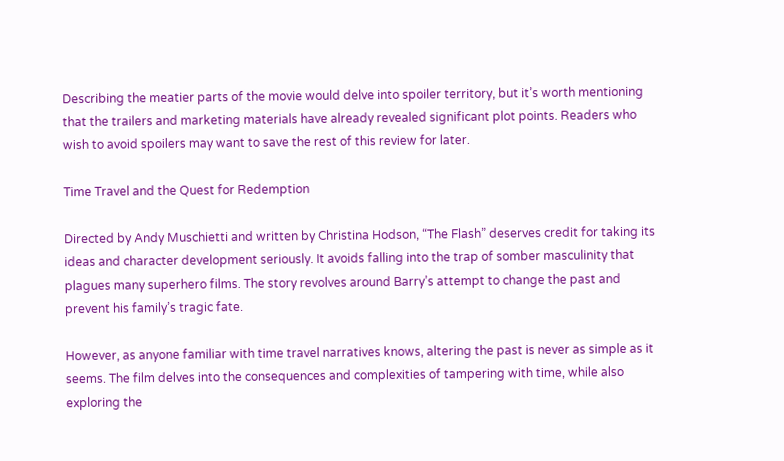Describing the meatier parts of the movie would delve into spoiler territory, but it’s worth mentioning that the trailers and marketing materials have already revealed significant plot points. Readers who wish to avoid spoilers may want to save the rest of this review for later.

Time Travel and the Quest for Redemption

Directed by Andy Muschietti and written by Christina Hodson, “The Flash” deserves credit for taking its ideas and character development seriously. It avoids falling into the trap of somber masculinity that plagues many superhero films. The story revolves around Barry’s attempt to change the past and prevent his family’s tragic fate.

However, as anyone familiar with time travel narratives knows, altering the past is never as simple as it seems. The film delves into the consequences and complexities of tampering with time, while also exploring the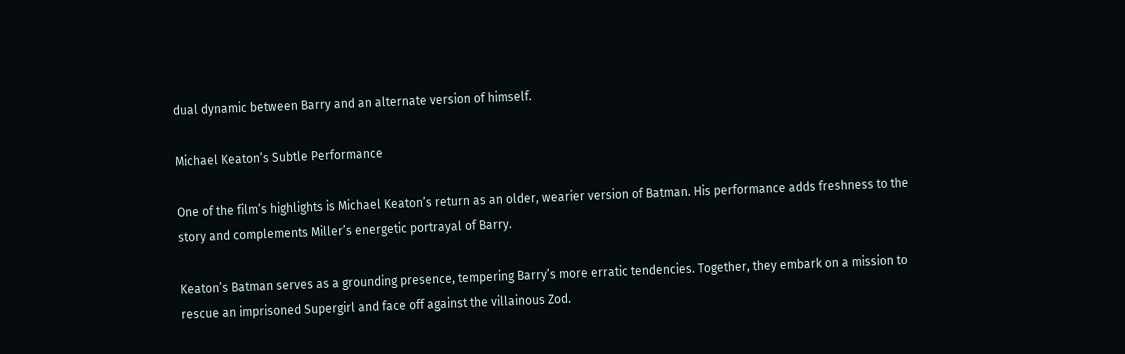dual dynamic between Barry and an alternate version of himself.

Michael Keaton’s Subtle Performance

One of the film’s highlights is Michael Keaton’s return as an older, wearier version of Batman. His performance adds freshness to the story and complements Miller’s energetic portrayal of Barry.

Keaton’s Batman serves as a grounding presence, tempering Barry’s more erratic tendencies. Together, they embark on a mission to rescue an imprisoned Supergirl and face off against the villainous Zod.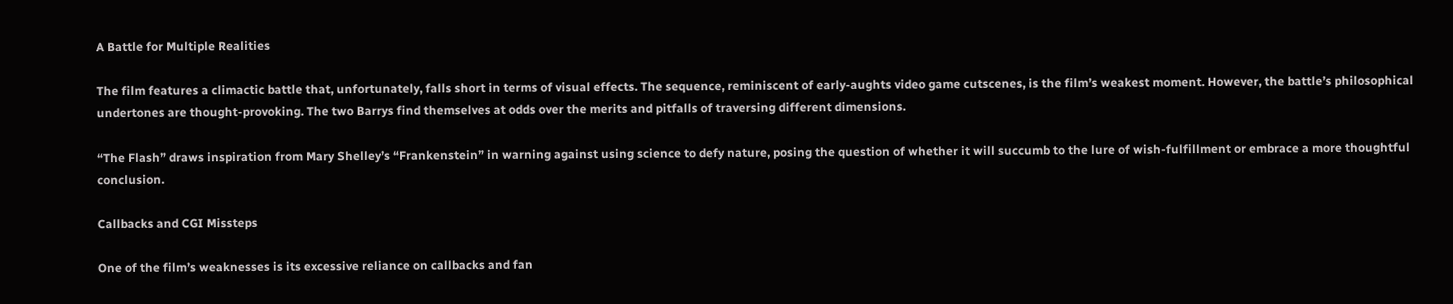A Battle for Multiple Realities

The film features a climactic battle that, unfortunately, falls short in terms of visual effects. The sequence, reminiscent of early-aughts video game cutscenes, is the film’s weakest moment. However, the battle’s philosophical undertones are thought-provoking. The two Barrys find themselves at odds over the merits and pitfalls of traversing different dimensions.

“The Flash” draws inspiration from Mary Shelley’s “Frankenstein” in warning against using science to defy nature, posing the question of whether it will succumb to the lure of wish-fulfillment or embrace a more thoughtful conclusion.

Callbacks and CGI Missteps

One of the film’s weaknesses is its excessive reliance on callbacks and fan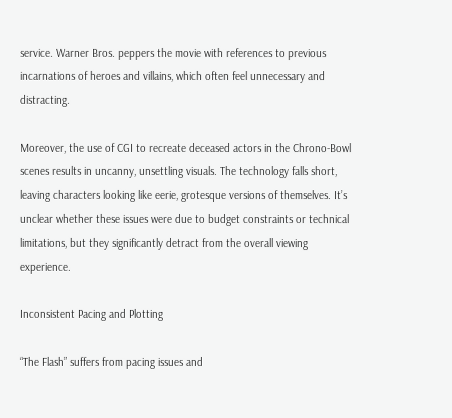service. Warner Bros. peppers the movie with references to previous incarnations of heroes and villains, which often feel unnecessary and distracting.

Moreover, the use of CGI to recreate deceased actors in the Chrono-Bowl scenes results in uncanny, unsettling visuals. The technology falls short, leaving characters looking like eerie, grotesque versions of themselves. It’s unclear whether these issues were due to budget constraints or technical limitations, but they significantly detract from the overall viewing experience.

Inconsistent Pacing and Plotting

“The Flash” suffers from pacing issues and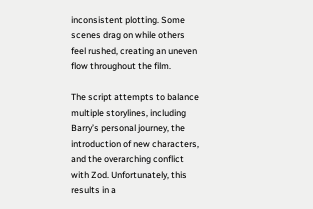inconsistent plotting. Some scenes drag on while others feel rushed, creating an uneven flow throughout the film.

The script attempts to balance multiple storylines, including Barry’s personal journey, the introduction of new characters, and the overarching conflict with Zod. Unfortunately, this results in a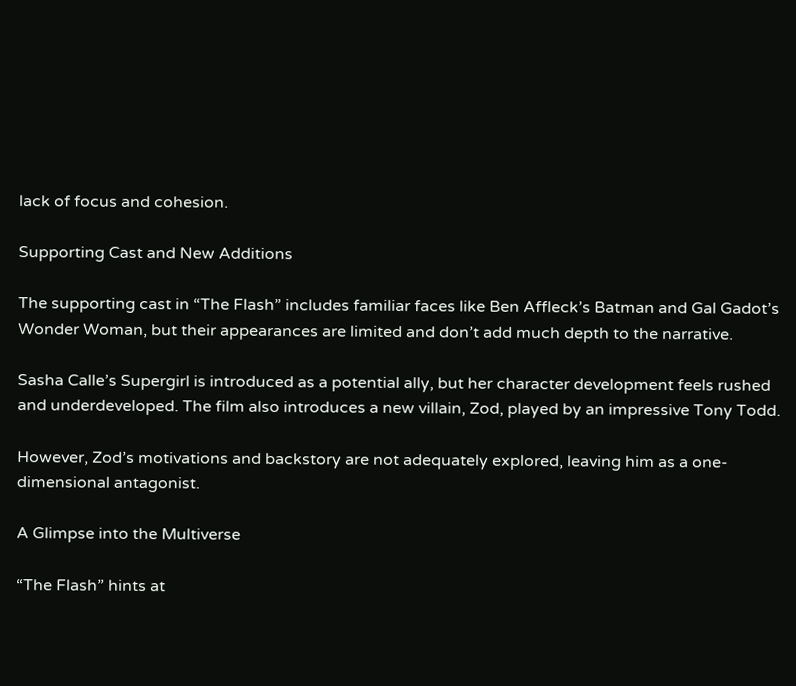lack of focus and cohesion.

Supporting Cast and New Additions

The supporting cast in “The Flash” includes familiar faces like Ben Affleck’s Batman and Gal Gadot’s Wonder Woman, but their appearances are limited and don’t add much depth to the narrative.

Sasha Calle’s Supergirl is introduced as a potential ally, but her character development feels rushed and underdeveloped. The film also introduces a new villain, Zod, played by an impressive Tony Todd.

However, Zod’s motivations and backstory are not adequately explored, leaving him as a one-dimensional antagonist.

A Glimpse into the Multiverse

“The Flash” hints at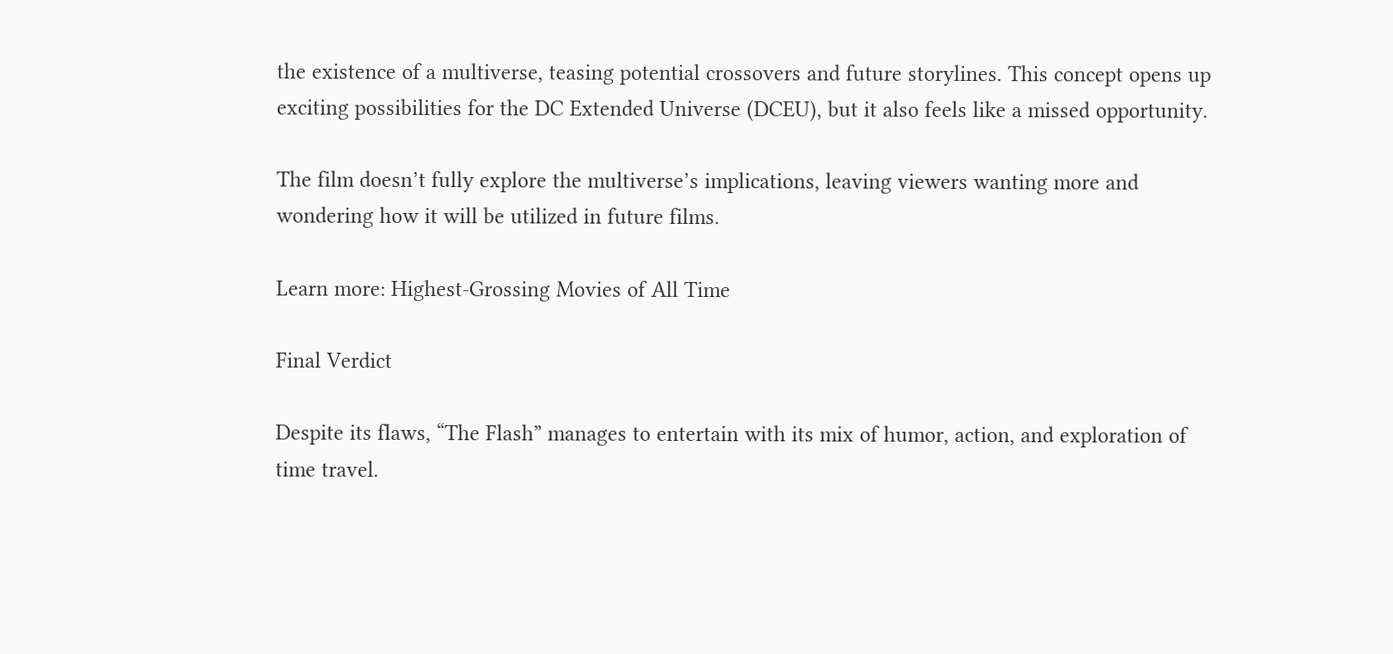the existence of a multiverse, teasing potential crossovers and future storylines. This concept opens up exciting possibilities for the DC Extended Universe (DCEU), but it also feels like a missed opportunity.

The film doesn’t fully explore the multiverse’s implications, leaving viewers wanting more and wondering how it will be utilized in future films.

Learn more: Highest-Grossing Movies of All Time

Final Verdict

Despite its flaws, “The Flash” manages to entertain with its mix of humor, action, and exploration of time travel.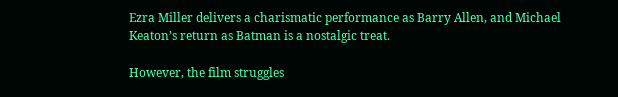Ezra Miller delivers a charismatic performance as Barry Allen, and Michael Keaton’s return as Batman is a nostalgic treat.

However, the film struggles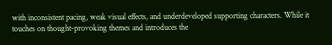with inconsistent pacing, weak visual effects, and underdeveloped supporting characters. While it touches on thought-provoking themes and introduces the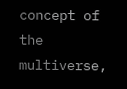concept of the multiverse,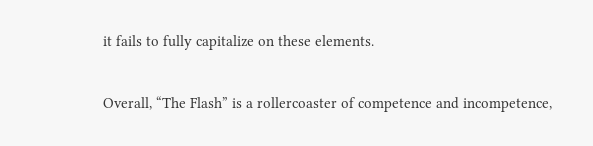it fails to fully capitalize on these elements.

Overall, “The Flash” is a rollercoaster of competence and incompetence,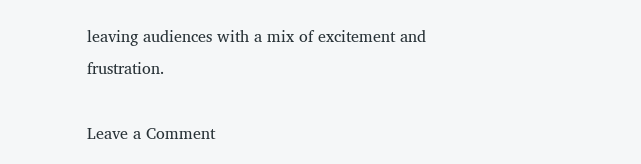leaving audiences with a mix of excitement and frustration.

Leave a Comment